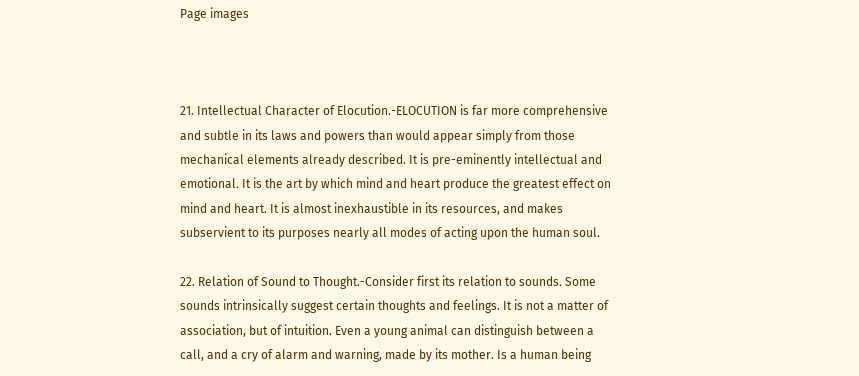Page images



21. Intellectual Character of Elocution.-ELOCUTION is far more comprehensive and subtle in its laws and powers than would appear simply from those mechanical elements already described. It is pre-eminently intellectual and emotional. It is the art by which mind and heart produce the greatest effect on mind and heart. It is almost inexhaustible in its resources, and makes subservient to its purposes nearly all modes of acting upon the human soul.

22. Relation of Sound to Thought.-Consider first its relation to sounds. Some sounds intrinsically suggest certain thoughts and feelings. It is not a matter of association, but of intuition. Even a young animal can distinguish between a call, and a cry of alarm and warning, made by its mother. Is a human being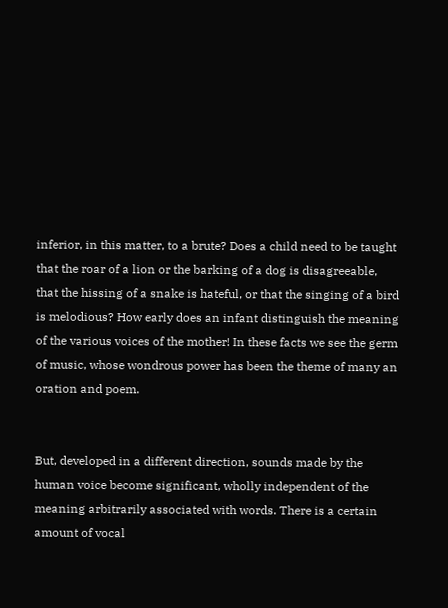inferior, in this matter, to a brute? Does a child need to be taught that the roar of a lion or the barking of a dog is disagreeable, that the hissing of a snake is hateful, or that the singing of a bird is melodious? How early does an infant distinguish the meaning of the various voices of the mother! In these facts we see the germ of music, whose wondrous power has been the theme of many an oration and poem.


But, developed in a different direction, sounds made by the human voice become significant, wholly independent of the meaning arbitrarily associated with words. There is a certain amount of vocal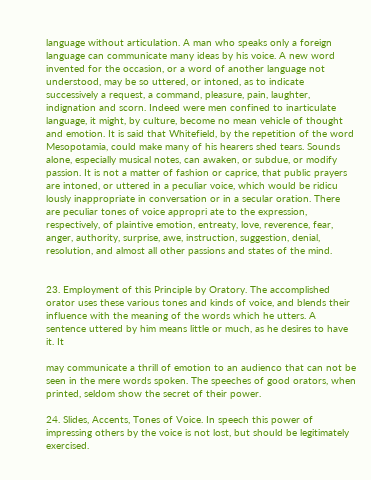language without articulation. A man who speaks only a foreign language can communicate many ideas by his voice. A new word invented for the occasion, or a word of another language not understood, may be so uttered, or intoned, as to indicate successively a request, a command, pleasure, pain, laughter, indignation and scorn. Indeed were men confined to inarticulate language, it might, by culture, become no mean vehicle of thought and emotion. It is said that Whitefield, by the repetition of the word Mesopotamia, could make many of his hearers shed tears. Sounds alone, especially musical notes, can awaken, or subdue, or modify passion. It is not a matter of fashion or caprice, that public prayers are intoned, or uttered in a peculiar voice, which would be ridicu lously inappropriate in conversation or in a secular oration. There are peculiar tones of voice appropri ate to the expression, respectively, of plaintive emotion, entreaty, love, reverence, fear, anger, authority, surprise, awe, instruction, suggestion, denial, resolution, and almost all other passions and states of the mind.


23. Employment of this Principle by Oratory. The accomplished orator uses these various tones and kinds of voice, and blends their influence with the meaning of the words which he utters. A sentence uttered by him means little or much, as he desires to have it. It

may communicate a thrill of emotion to an audienco that can not be seen in the mere words spoken. The speeches of good orators, when printed, seldom show the secret of their power.

24. Slides, Accents, Tones of Voice. In speech this power of impressing others by the voice is not lost, but should be legitimately exercised.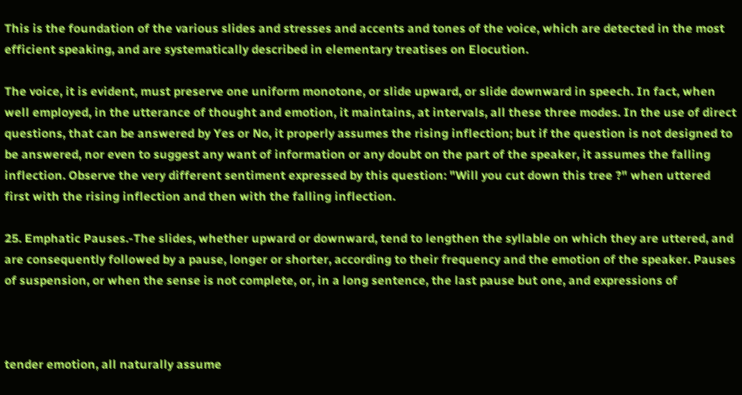This is the foundation of the various slides and stresses and accents and tones of the voice, which are detected in the most efficient speaking, and are systematically described in elementary treatises on Elocution.

The voice, it is evident, must preserve one uniform monotone, or slide upward, or slide downward in speech. In fact, when well employed, in the utterance of thought and emotion, it maintains, at intervals, all these three modes. In the use of direct questions, that can be answered by Yes or No, it properly assumes the rising inflection; but if the question is not designed to be answered, nor even to suggest any want of information or any doubt on the part of the speaker, it assumes the falling inflection. Observe the very different sentiment expressed by this question: "Will you cut down this tree ?" when uttered first with the rising inflection and then with the falling inflection.

25. Emphatic Pauses.-The slides, whether upward or downward, tend to lengthen the syllable on which they are uttered, and are consequently followed by a pause, longer or shorter, according to their frequency and the emotion of the speaker. Pauses of suspension, or when the sense is not complete, or, in a long sentence, the last pause but one, and expressions of



tender emotion, all naturally assume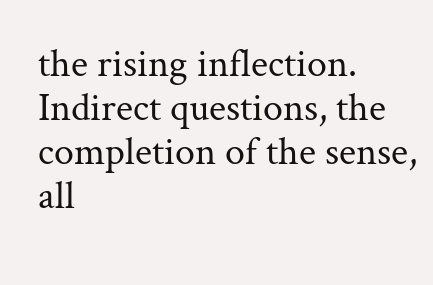the rising inflection. Indirect questions, the completion of the sense, all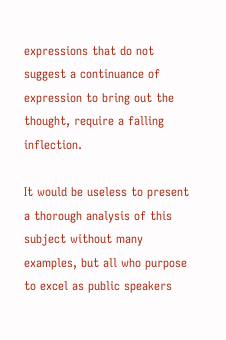expressions that do not suggest a continuance of expression to bring out the thought, require a falling inflection.

It would be useless to present a thorough analysis of this subject without many examples, but all who purpose to excel as public speakers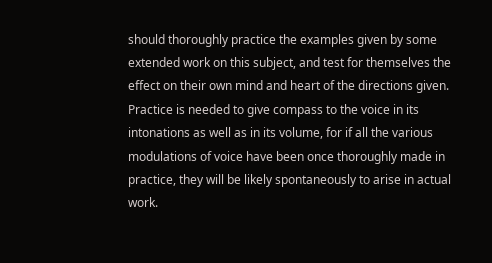should thoroughly practice the examples given by some extended work on this subject, and test for themselves the effect on their own mind and heart of the directions given. Practice is needed to give compass to the voice in its intonations as well as in its volume, for if all the various modulations of voice have been once thoroughly made in practice, they will be likely spontaneously to arise in actual work.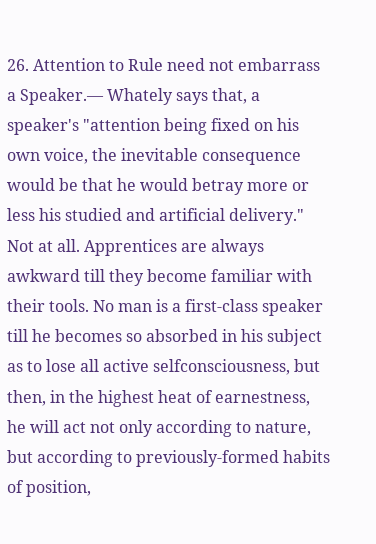26. Attention to Rule need not embarrass a Speaker.— Whately says that, a speaker's "attention being fixed on his own voice, the inevitable consequence would be that he would betray more or less his studied and artificial delivery." Not at all. Apprentices are always awkward till they become familiar with their tools. No man is a first-class speaker till he becomes so absorbed in his subject as to lose all active selfconsciousness, but then, in the highest heat of earnestness, he will act not only according to nature, but according to previously-formed habits of position,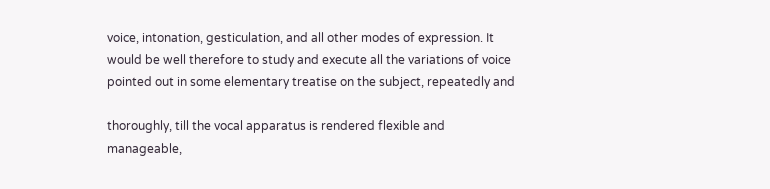voice, intonation, gesticulation, and all other modes of expression. It would be well therefore to study and execute all the variations of voice pointed out in some elementary treatise on the subject, repeatedly and

thoroughly, till the vocal apparatus is rendered flexible and manageable,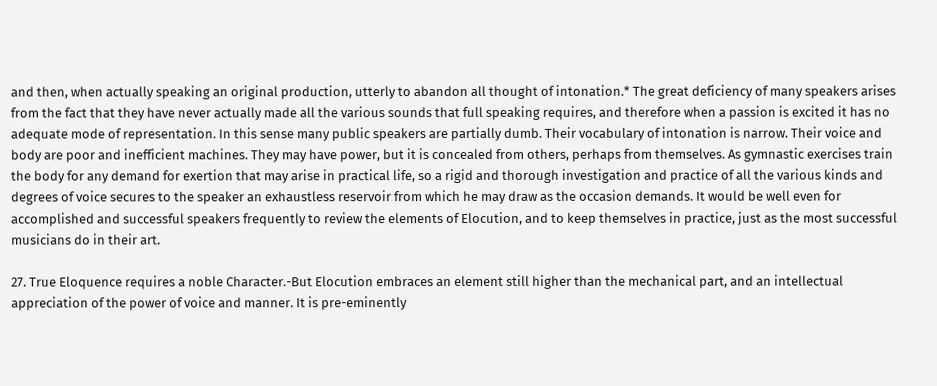and then, when actually speaking an original production, utterly to abandon all thought of intonation.* The great deficiency of many speakers arises from the fact that they have never actually made all the various sounds that full speaking requires, and therefore when a passion is excited it has no adequate mode of representation. In this sense many public speakers are partially dumb. Their vocabulary of intonation is narrow. Their voice and body are poor and inefficient machines. They may have power, but it is concealed from others, perhaps from themselves. As gymnastic exercises train the body for any demand for exertion that may arise in practical life, so a rigid and thorough investigation and practice of all the various kinds and degrees of voice secures to the speaker an exhaustless reservoir from which he may draw as the occasion demands. It would be well even for accomplished and successful speakers frequently to review the elements of Elocution, and to keep themselves in practice, just as the most successful musicians do in their art.

27. True Eloquence requires a noble Character.-But Elocution embraces an element still higher than the mechanical part, and an intellectual appreciation of the power of voice and manner. It is pre-eminently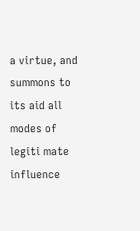a virtue, and summons to its aid all modes of legiti mate influence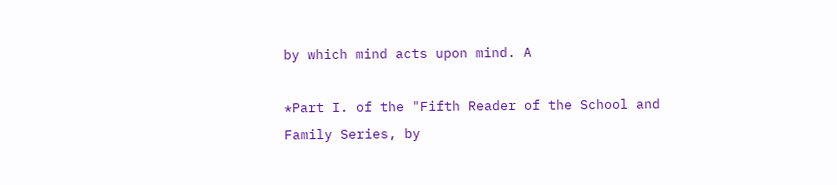by which mind acts upon mind. A

*Part I. of the "Fifth Reader of the School and Family Series, by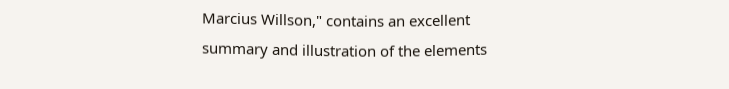Marcius Willson," contains an excellent summary and illustration of the elements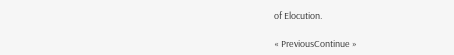of Elocution.

« PreviousContinue »